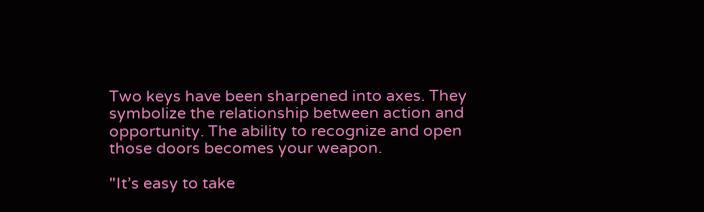Two keys have been sharpened into axes. They symbolize the relationship between action and opportunity. The ability to recognize and open those doors becomes your weapon.

"It’s easy to take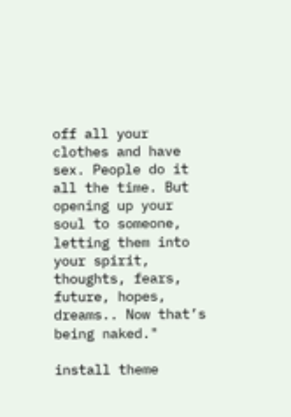off all your clothes and have sex. People do it all the time. But opening up your soul to someone, letting them into your spirit, thoughts, fears, future, hopes, dreams.. Now that’s being naked."

install theme